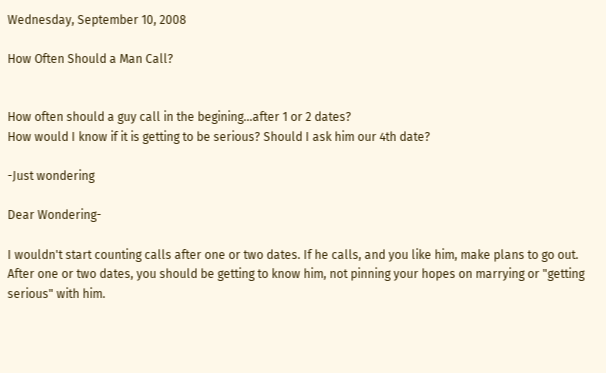Wednesday, September 10, 2008

How Often Should a Man Call?


How often should a guy call in the begining...after 1 or 2 dates?
How would I know if it is getting to be serious? Should I ask him our 4th date?

-Just wondering

Dear Wondering-

I wouldn't start counting calls after one or two dates. If he calls, and you like him, make plans to go out. After one or two dates, you should be getting to know him, not pinning your hopes on marrying or "getting serious" with him.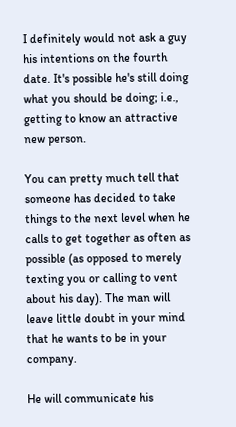I definitely would not ask a guy his intentions on the fourth date. It's possible he's still doing what you should be doing; i.e., getting to know an attractive new person.

You can pretty much tell that someone has decided to take things to the next level when he calls to get together as often as possible (as opposed to merely texting you or calling to vent about his day). The man will leave little doubt in your mind that he wants to be in your company.

He will communicate his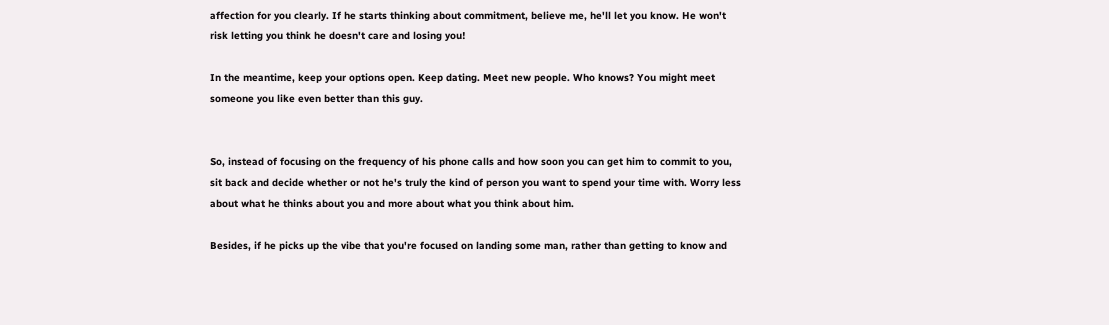affection for you clearly. If he starts thinking about commitment, believe me, he'll let you know. He won't risk letting you think he doesn't care and losing you!

In the meantime, keep your options open. Keep dating. Meet new people. Who knows? You might meet someone you like even better than this guy.


So, instead of focusing on the frequency of his phone calls and how soon you can get him to commit to you, sit back and decide whether or not he's truly the kind of person you want to spend your time with. Worry less about what he thinks about you and more about what you think about him.

Besides, if he picks up the vibe that you're focused on landing some man, rather than getting to know and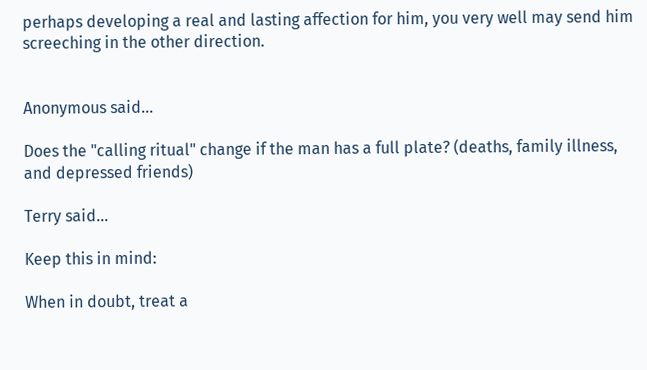perhaps developing a real and lasting affection for him, you very well may send him screeching in the other direction.


Anonymous said...

Does the "calling ritual" change if the man has a full plate? (deaths, family illness, and depressed friends)

Terry said...

Keep this in mind:

When in doubt, treat a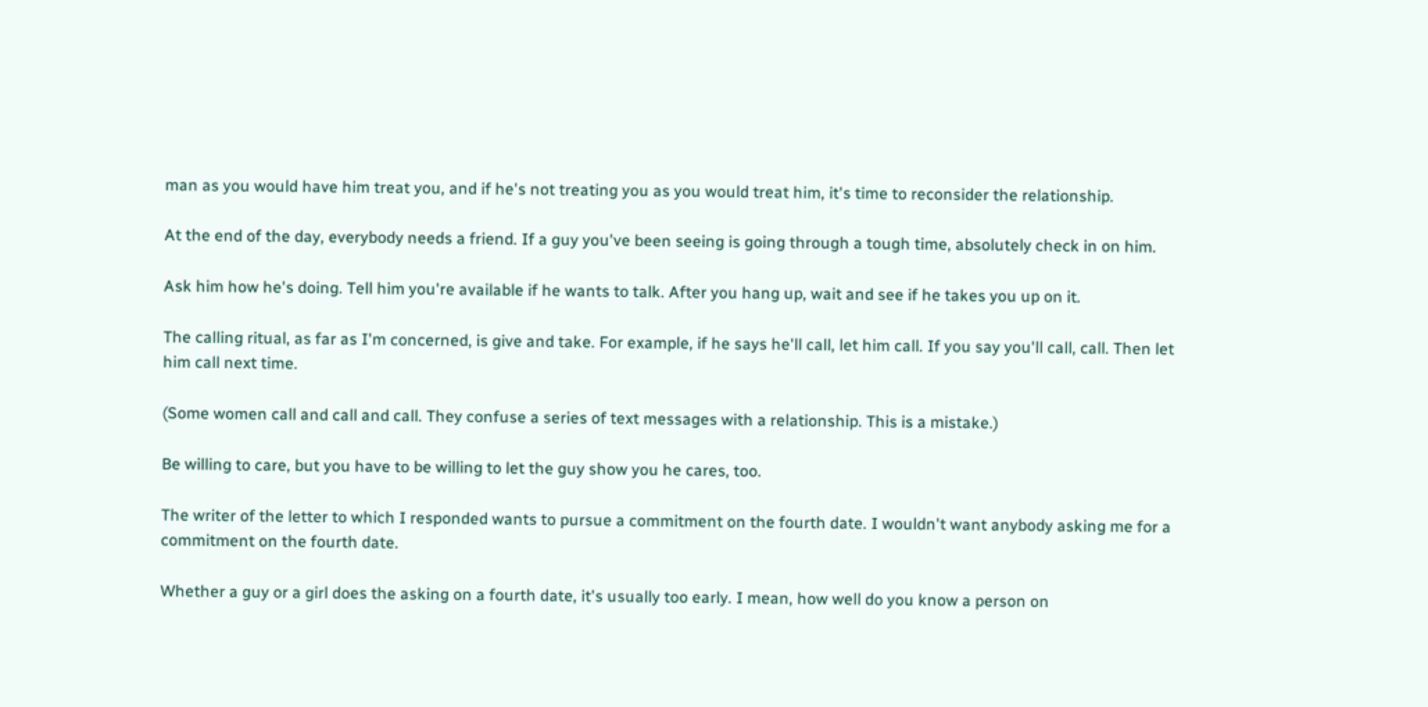man as you would have him treat you, and if he's not treating you as you would treat him, it's time to reconsider the relationship.

At the end of the day, everybody needs a friend. If a guy you've been seeing is going through a tough time, absolutely check in on him.

Ask him how he's doing. Tell him you're available if he wants to talk. After you hang up, wait and see if he takes you up on it.

The calling ritual, as far as I'm concerned, is give and take. For example, if he says he'll call, let him call. If you say you'll call, call. Then let him call next time.

(Some women call and call and call. They confuse a series of text messages with a relationship. This is a mistake.)

Be willing to care, but you have to be willing to let the guy show you he cares, too.

The writer of the letter to which I responded wants to pursue a commitment on the fourth date. I wouldn't want anybody asking me for a commitment on the fourth date.

Whether a guy or a girl does the asking on a fourth date, it's usually too early. I mean, how well do you know a person on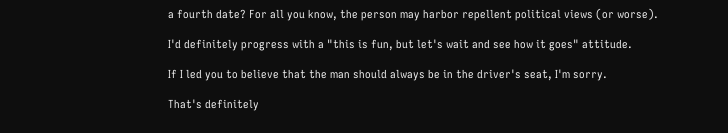a fourth date? For all you know, the person may harbor repellent political views (or worse).

I'd definitely progress with a "this is fun, but let's wait and see how it goes" attitude.

If I led you to believe that the man should always be in the driver's seat, I'm sorry.

That's definitely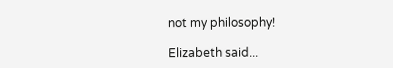not my philosophy!

Elizabeth said...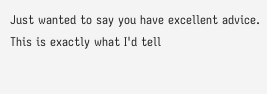Just wanted to say you have excellent advice. This is exactly what I'd tell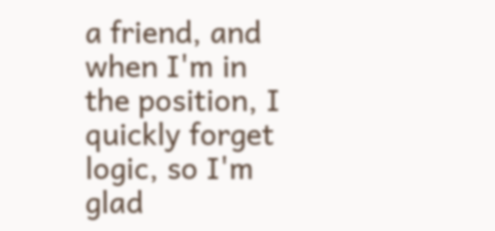a friend, and when I'm in the position, I quickly forget logic, so I'm glad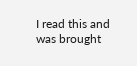I read this and was brought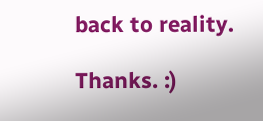back to reality.

Thanks. :)